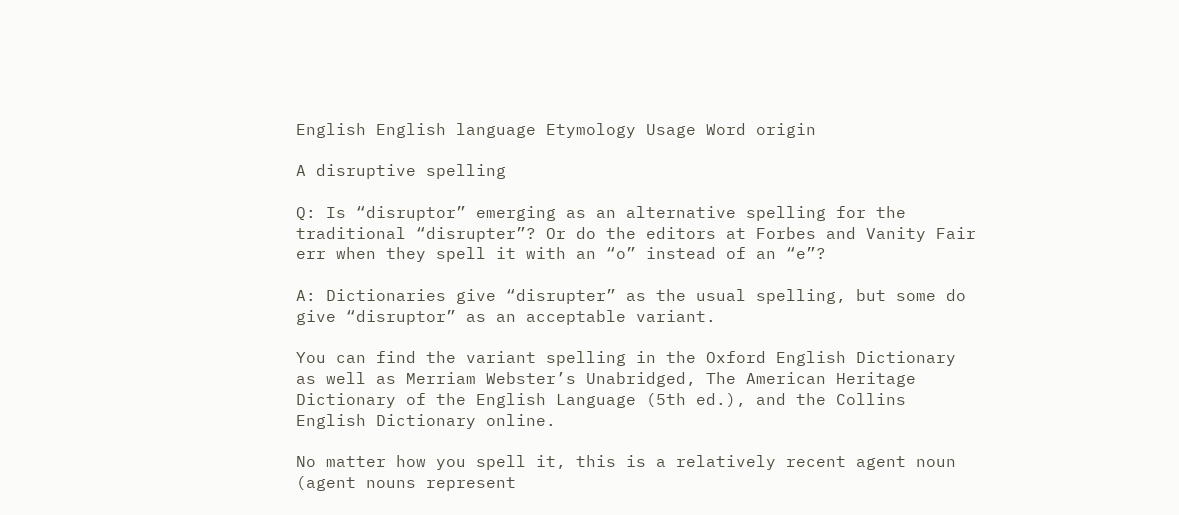English English language Etymology Usage Word origin

A disruptive spelling

Q: Is “disruptor” emerging as an alternative spelling for the traditional “disrupter”? Or do the editors at Forbes and Vanity Fair err when they spell it with an “o” instead of an “e”?

A: Dictionaries give “disrupter” as the usual spelling, but some do give “disruptor” as an acceptable variant.

You can find the variant spelling in the Oxford English Dictionary as well as Merriam Webster’s Unabridged, The American Heritage Dictionary of the English Language (5th ed.), and the Collins English Dictionary online.

No matter how you spell it, this is a relatively recent agent noun (agent nouns represent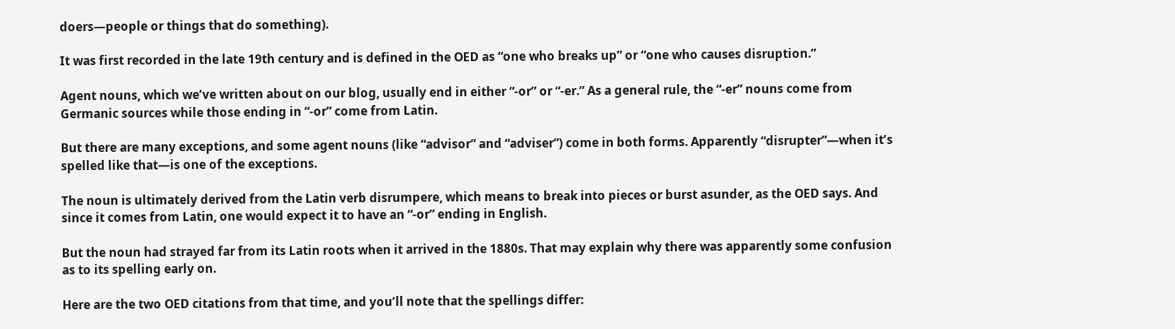doers—people or things that do something).

It was first recorded in the late 19th century and is defined in the OED as “one who breaks up” or “one who causes disruption.”

Agent nouns, which we’ve written about on our blog, usually end in either “-or” or “-er.” As a general rule, the “-er” nouns come from Germanic sources while those ending in “-or” come from Latin.

But there are many exceptions, and some agent nouns (like “advisor” and “adviser”) come in both forms. Apparently “disrupter”—when it’s spelled like that—is one of the exceptions.

The noun is ultimately derived from the Latin verb disrumpere, which means to break into pieces or burst asunder, as the OED says. And since it comes from Latin, one would expect it to have an “-or” ending in English.

But the noun had strayed far from its Latin roots when it arrived in the 1880s. That may explain why there was apparently some confusion as to its spelling early on.

Here are the two OED citations from that time, and you’ll note that the spellings differ: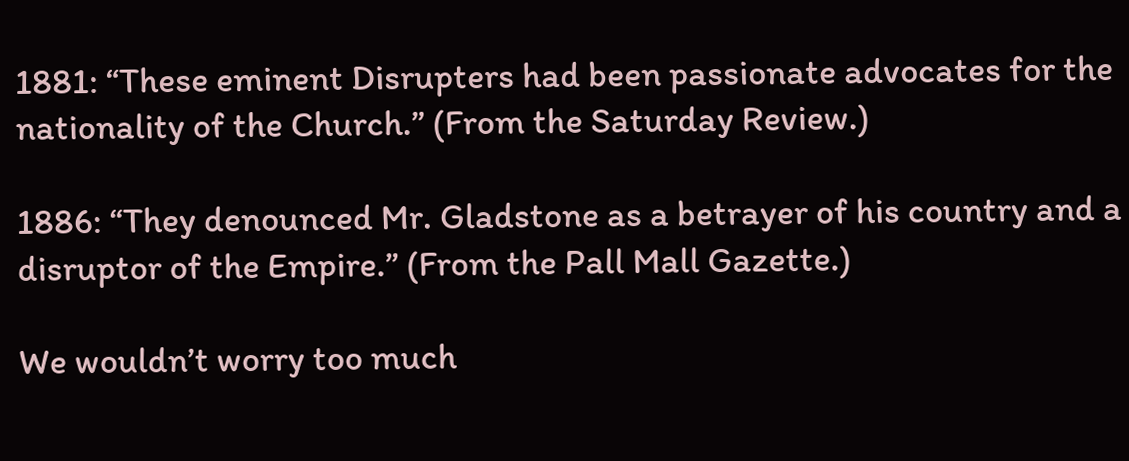1881: “These eminent Disrupters had been passionate advocates for the nationality of the Church.” (From the Saturday Review.)

1886: “They denounced Mr. Gladstone as a betrayer of his country and a disruptor of the Empire.” (From the Pall Mall Gazette.)

We wouldn’t worry too much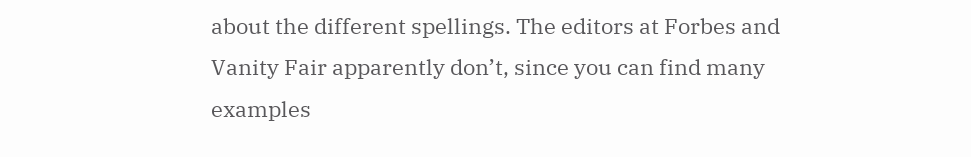about the different spellings. The editors at Forbes and Vanity Fair apparently don’t, since you can find many examples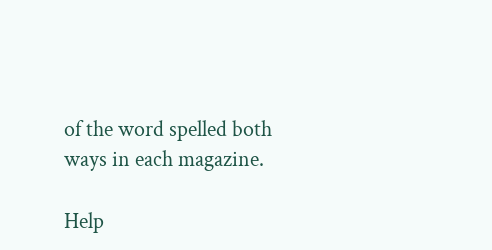of the word spelled both ways in each magazine.

Help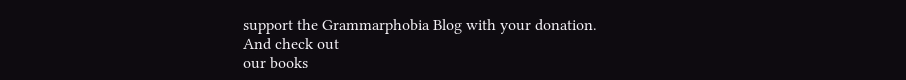support the Grammarphobia Blog with your donation.
And check out
our books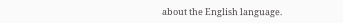about the English language.